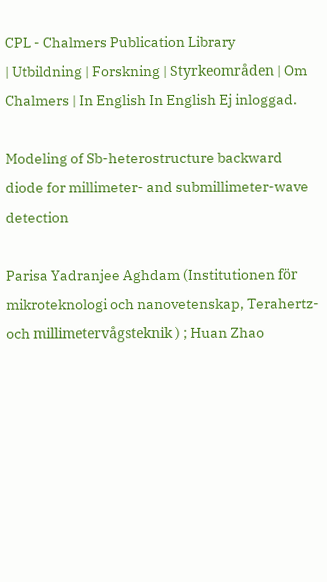CPL - Chalmers Publication Library
| Utbildning | Forskning | Styrkeområden | Om Chalmers | In English In English Ej inloggad.

Modeling of Sb-heterostructure backward diode for millimeter- and submillimeter-wave detection

Parisa Yadranjee Aghdam (Institutionen för mikroteknologi och nanovetenskap, Terahertz- och millimetervågsteknik ) ; Huan Zhao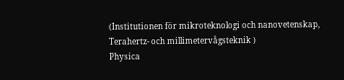(Institutionen för mikroteknologi och nanovetenskap, Terahertz- och millimetervågsteknik )
Physica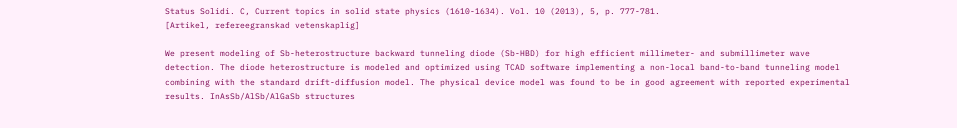Status Solidi. C, Current topics in solid state physics (1610-1634). Vol. 10 (2013), 5, p. 777-781.
[Artikel, refereegranskad vetenskaplig]

We present modeling of Sb-heterostructure backward tunneling diode (Sb-HBD) for high efficient millimeter- and submillimeter wave detection. The diode heterostructure is modeled and optimized using TCAD software implementing a non-local band-to-band tunneling model combining with the standard drift-diffusion model. The physical device model was found to be in good agreement with reported experimental results. InAsSb/AlSb/AlGaSb structures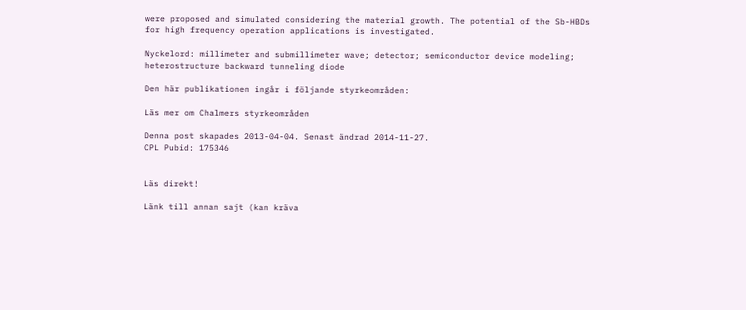were proposed and simulated considering the material growth. The potential of the Sb-HBDs for high frequency operation applications is investigated.

Nyckelord: millimeter and submillimeter wave; detector; semiconductor device modeling; heterostructure backward tunneling diode

Den här publikationen ingår i följande styrkeområden:

Läs mer om Chalmers styrkeområden

Denna post skapades 2013-04-04. Senast ändrad 2014-11-27.
CPL Pubid: 175346


Läs direkt!

Länk till annan sajt (kan kräva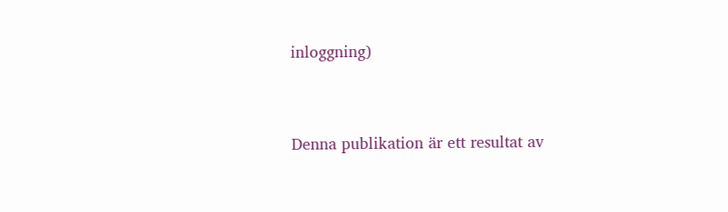inloggning)


Denna publikation är ett resultat av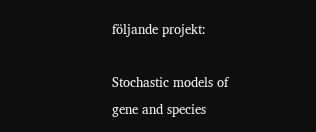följande projekt:

Stochastic models of gene and species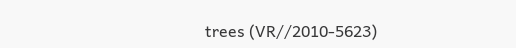trees (VR//2010-5623)